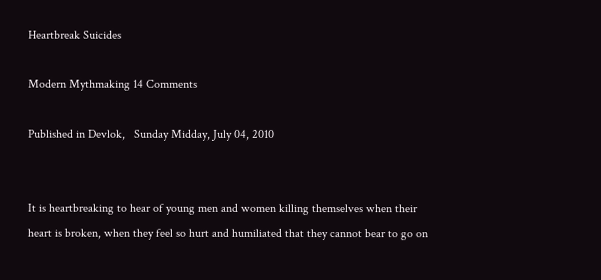Heartbreak Suicides

Modern Mythmaking 14 Comments

Published in Devlok,   Sunday Midday, July 04, 2010


It is heartbreaking to hear of young men and women killing themselves when their heart is broken, when they feel so hurt and humiliated that they cannot bear to go on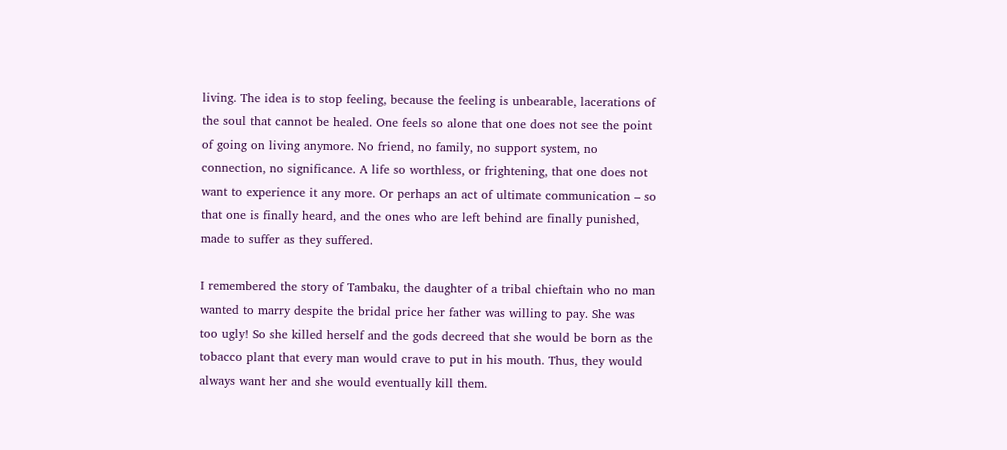living. The idea is to stop feeling, because the feeling is unbearable, lacerations of the soul that cannot be healed. One feels so alone that one does not see the point of going on living anymore. No friend, no family, no support system, no connection, no significance. A life so worthless, or frightening, that one does not want to experience it any more. Or perhaps an act of ultimate communication – so that one is finally heard, and the ones who are left behind are finally punished, made to suffer as they suffered.

I remembered the story of Tambaku, the daughter of a tribal chieftain who no man wanted to marry despite the bridal price her father was willing to pay. She was too ugly! So she killed herself and the gods decreed that she would be born as the tobacco plant that every man would crave to put in his mouth. Thus, they would always want her and she would eventually kill them.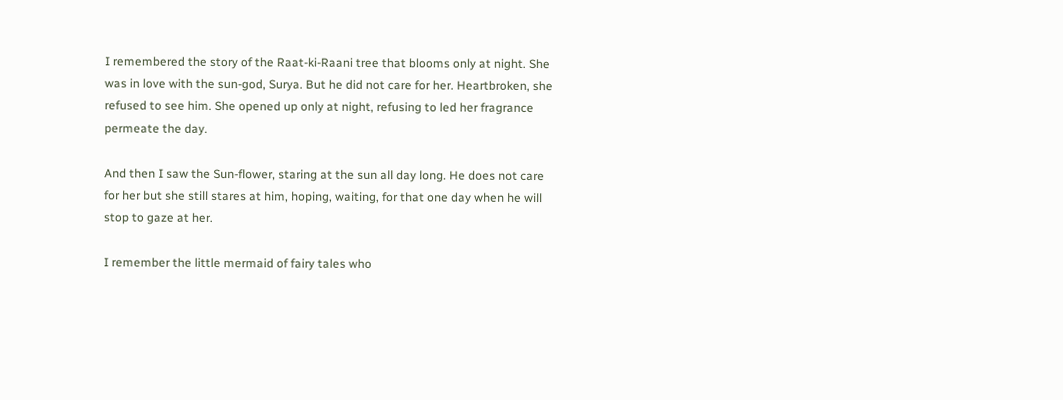I remembered the story of the Raat-ki-Raani tree that blooms only at night. She was in love with the sun-god, Surya. But he did not care for her. Heartbroken, she refused to see him. She opened up only at night, refusing to led her fragrance permeate the day.

And then I saw the Sun-flower, staring at the sun all day long. He does not care for her but she still stares at him, hoping, waiting, for that one day when he will stop to gaze at her.

I remember the little mermaid of fairy tales who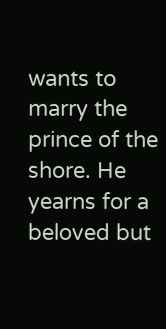wants to marry the prince of the shore. He yearns for a beloved but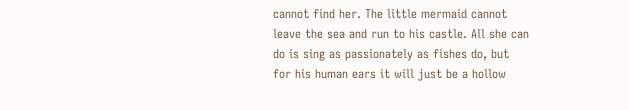cannot find her. The little mermaid cannot leave the sea and run to his castle. All she can do is sing as passionately as fishes do, but for his human ears it will just be a hollow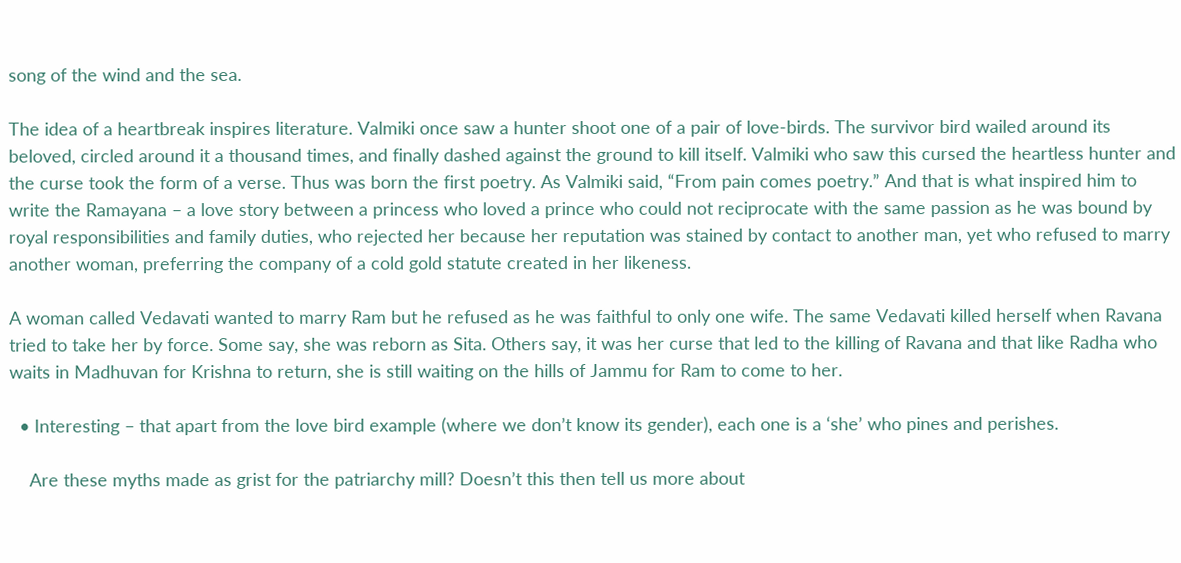song of the wind and the sea.

The idea of a heartbreak inspires literature. Valmiki once saw a hunter shoot one of a pair of love-birds. The survivor bird wailed around its beloved, circled around it a thousand times, and finally dashed against the ground to kill itself. Valmiki who saw this cursed the heartless hunter and the curse took the form of a verse. Thus was born the first poetry. As Valmiki said, “From pain comes poetry.” And that is what inspired him to write the Ramayana – a love story between a princess who loved a prince who could not reciprocate with the same passion as he was bound by royal responsibilities and family duties, who rejected her because her reputation was stained by contact to another man, yet who refused to marry another woman, preferring the company of a cold gold statute created in her likeness.

A woman called Vedavati wanted to marry Ram but he refused as he was faithful to only one wife. The same Vedavati killed herself when Ravana tried to take her by force. Some say, she was reborn as Sita. Others say, it was her curse that led to the killing of Ravana and that like Radha who waits in Madhuvan for Krishna to return, she is still waiting on the hills of Jammu for Ram to come to her.

  • Interesting – that apart from the love bird example (where we don’t know its gender), each one is a ‘she’ who pines and perishes.

    Are these myths made as grist for the patriarchy mill? Doesn’t this then tell us more about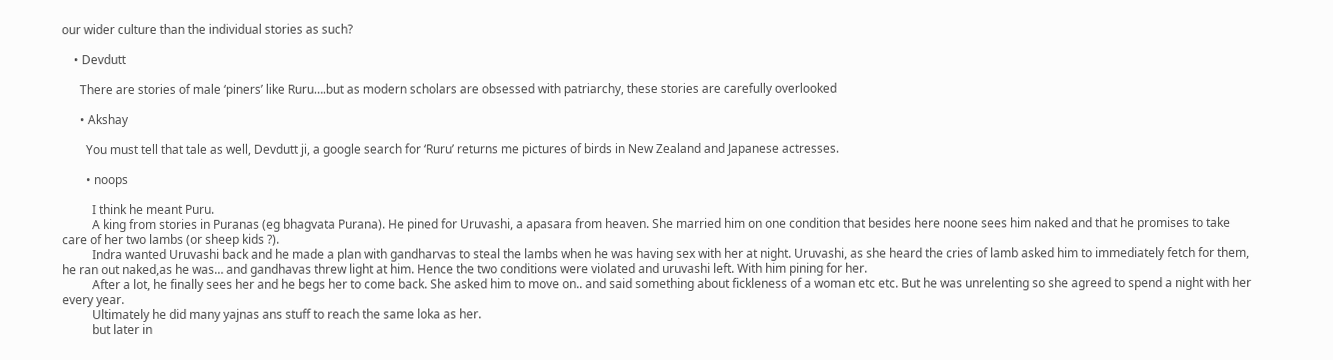our wider culture than the individual stories as such?

    • Devdutt

      There are stories of male ‘piners’ like Ruru….but as modern scholars are obsessed with patriarchy, these stories are carefully overlooked

      • Akshay

        You must tell that tale as well, Devdutt ji, a google search for ‘Ruru’ returns me pictures of birds in New Zealand and Japanese actresses.

        • noops

          I think he meant Puru.
          A king from stories in Puranas (eg bhagvata Purana). He pined for Uruvashi, a apasara from heaven. She married him on one condition that besides here noone sees him naked and that he promises to take care of her two lambs (or sheep kids ?).
          Indra wanted Uruvashi back and he made a plan with gandharvas to steal the lambs when he was having sex with her at night. Uruvashi, as she heard the cries of lamb asked him to immediately fetch for them, he ran out naked,as he was… and gandhavas threw light at him. Hence the two conditions were violated and uruvashi left. With him pining for her.
          After a lot, he finally sees her and he begs her to come back. She asked him to move on.. and said something about fickleness of a woman etc etc. But he was unrelenting so she agreed to spend a night with her every year.
          Ultimately he did many yajnas ans stuff to reach the same loka as her.
          but later in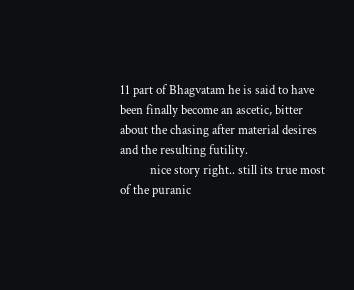11 part of Bhagvatam he is said to have been finally become an ascetic, bitter about the chasing after material desires and the resulting futility.
          nice story right.. still its true most of the puranic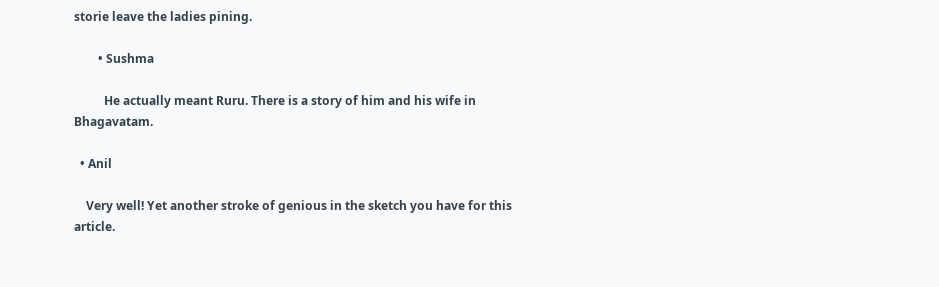storie leave the ladies pining.

        • Sushma

          He actually meant Ruru. There is a story of him and his wife in Bhagavatam.

  • Anil

    Very well! Yet another stroke of genious in the sketch you have for this article.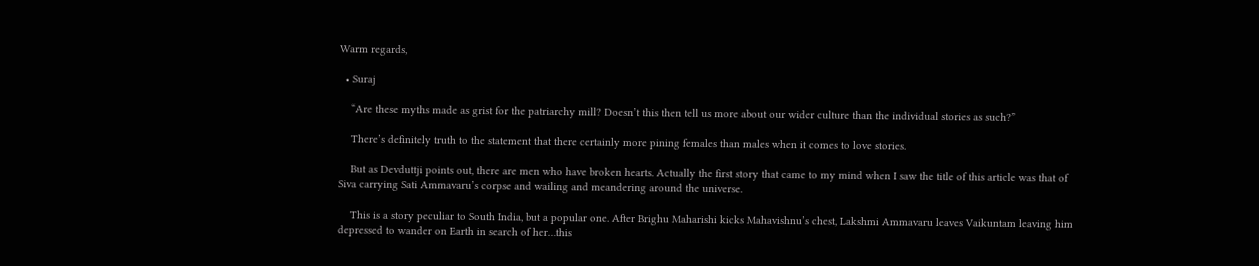Warm regards,

  • Suraj

    “Are these myths made as grist for the patriarchy mill? Doesn’t this then tell us more about our wider culture than the individual stories as such?”

    There’s definitely truth to the statement that there certainly more pining females than males when it comes to love stories.

    But as Devduttji points out, there are men who have broken hearts. Actually the first story that came to my mind when I saw the title of this article was that of Siva carrying Sati Ammavaru’s corpse and wailing and meandering around the universe.

    This is a story peculiar to South India, but a popular one. After Brighu Maharishi kicks Mahavishnu’s chest, Lakshmi Ammavaru leaves Vaikuntam leaving him depressed to wander on Earth in search of her…this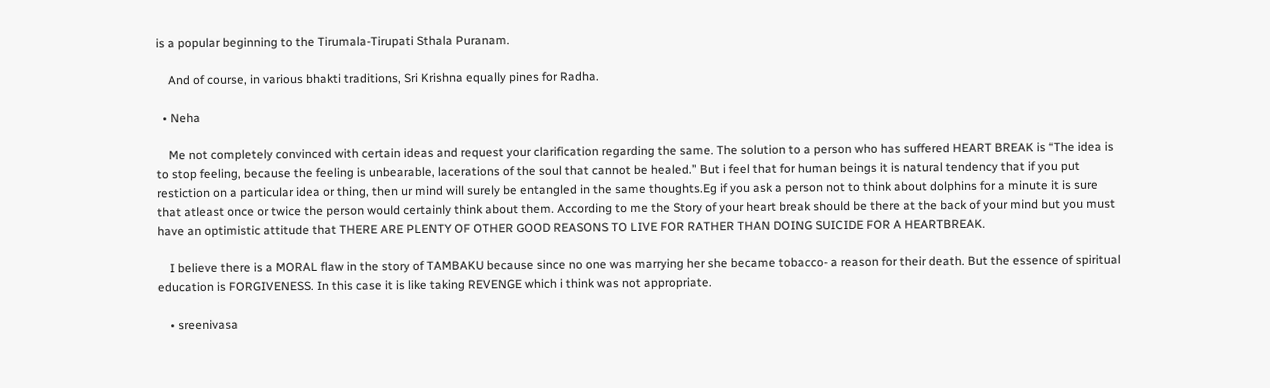is a popular beginning to the Tirumala-Tirupati Sthala Puranam.

    And of course, in various bhakti traditions, Sri Krishna equally pines for Radha.

  • Neha

    Me not completely convinced with certain ideas and request your clarification regarding the same. The solution to a person who has suffered HEART BREAK is “The idea is to stop feeling, because the feeling is unbearable, lacerations of the soul that cannot be healed.” But i feel that for human beings it is natural tendency that if you put restiction on a particular idea or thing, then ur mind will surely be entangled in the same thoughts.Eg if you ask a person not to think about dolphins for a minute it is sure that atleast once or twice the person would certainly think about them. According to me the Story of your heart break should be there at the back of your mind but you must have an optimistic attitude that THERE ARE PLENTY OF OTHER GOOD REASONS TO LIVE FOR RATHER THAN DOING SUICIDE FOR A HEARTBREAK.

    I believe there is a MORAL flaw in the story of TAMBAKU because since no one was marrying her she became tobacco- a reason for their death. But the essence of spiritual education is FORGIVENESS. In this case it is like taking REVENGE which i think was not appropriate.

    • sreenivasa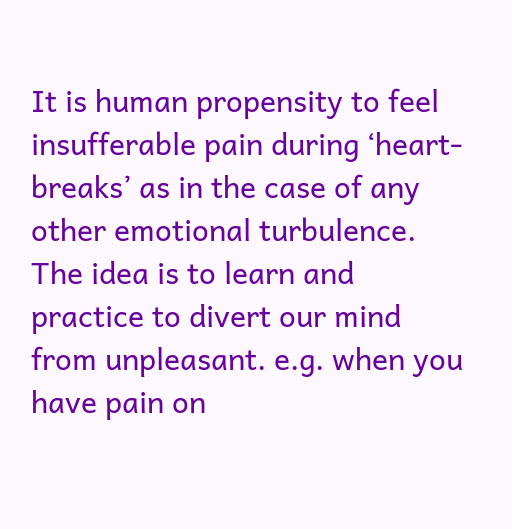It is human propensity to feel insufferable pain during ‘heart-breaks’ as in the case of any other emotional turbulence. The idea is to learn and practice to divert our mind from unpleasant. e.g. when you have pain on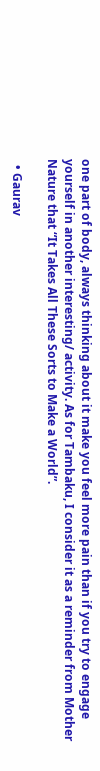one part of body, always thinking about it make you feel more pain than if you try to engage yourself in another interesting/ activity. As for Tambaku, I consider it as a reminder from Mother Nature that “It Takes All These Sorts to Make a World”.

  • Gaurav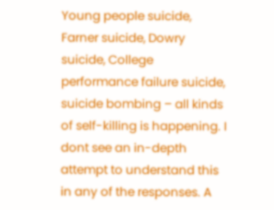Young people suicide, Farner suicide, Dowry suicide, College performance failure suicide, suicide bombing – all kinds of self-killing is happening. I dont see an in-depth attempt to understand this in any of the responses. A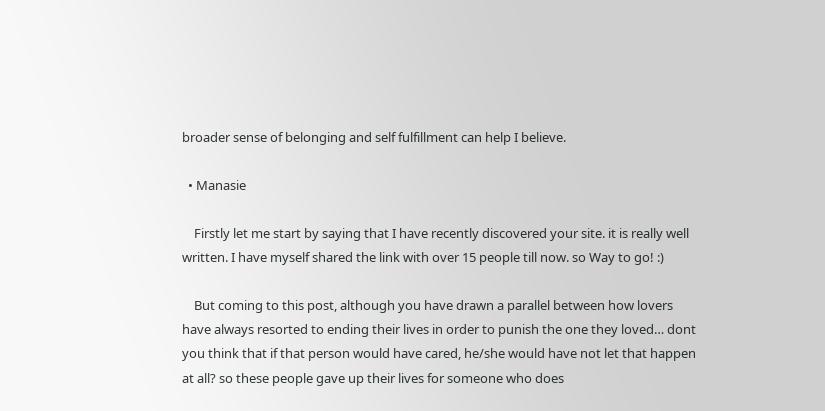broader sense of belonging and self fulfillment can help I believe.

  • Manasie

    Firstly let me start by saying that I have recently discovered your site. it is really well written. I have myself shared the link with over 15 people till now. so Way to go! :)

    But coming to this post, although you have drawn a parallel between how lovers have always resorted to ending their lives in order to punish the one they loved… dont you think that if that person would have cared, he/she would have not let that happen at all? so these people gave up their lives for someone who does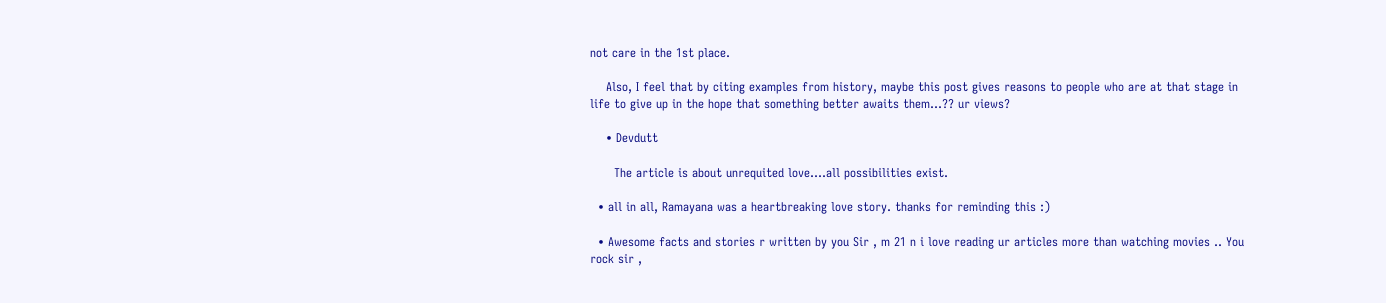not care in the 1st place.

    Also, I feel that by citing examples from history, maybe this post gives reasons to people who are at that stage in life to give up in the hope that something better awaits them…?? ur views?

    • Devdutt

      The article is about unrequited love….all possibilities exist.

  • all in all, Ramayana was a heartbreaking love story. thanks for reminding this :)

  • Awesome facts and stories r written by you Sir , m 21 n i love reading ur articles more than watching movies .. You rock sir ,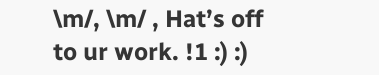\m/, \m/ , Hat’s off to ur work. !1 :) :)